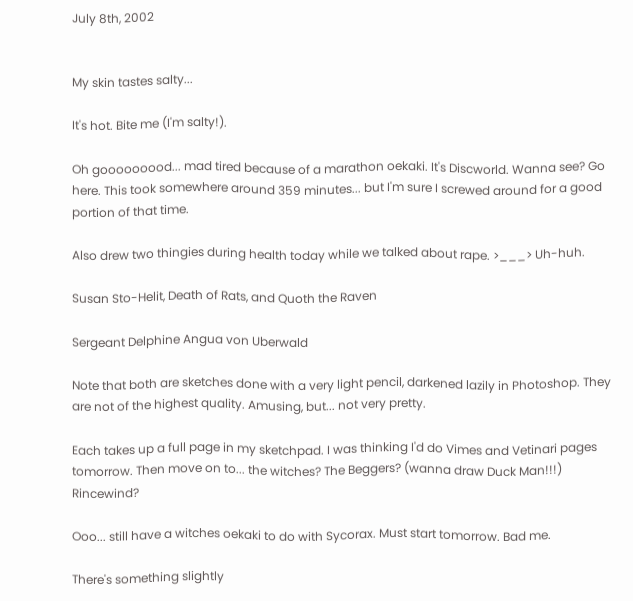July 8th, 2002


My skin tastes salty...

It's hot. Bite me (I'm salty!).

Oh gooooooood... mad tired because of a marathon oekaki. It's Discworld. Wanna see? Go here. This took somewhere around 359 minutes... but I'm sure I screwed around for a good portion of that time.

Also drew two thingies during health today while we talked about rape. >___> Uh-huh.

Susan Sto-Helit, Death of Rats, and Quoth the Raven

Sergeant Delphine Angua von Uberwald

Note that both are sketches done with a very light pencil, darkened lazily in Photoshop. They are not of the highest quality. Amusing, but... not very pretty.

Each takes up a full page in my sketchpad. I was thinking I'd do Vimes and Vetinari pages tomorrow. Then move on to... the witches? The Beggers? (wanna draw Duck Man!!!) Rincewind?

Ooo... still have a witches oekaki to do with Sycorax. Must start tomorrow. Bad me.

There's something slightly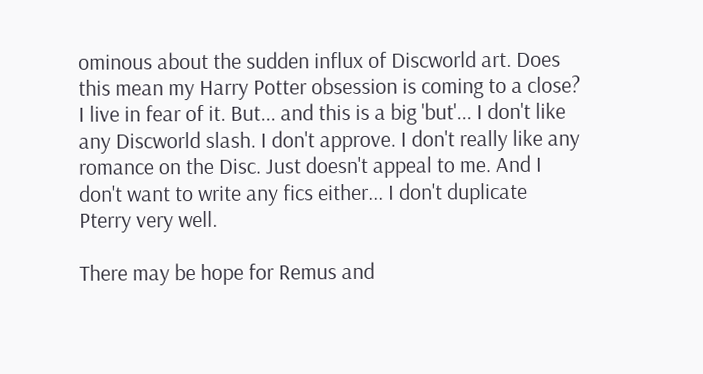ominous about the sudden influx of Discworld art. Does this mean my Harry Potter obsession is coming to a close? I live in fear of it. But... and this is a big 'but'... I don't like any Discworld slash. I don't approve. I don't really like any romance on the Disc. Just doesn't appeal to me. And I don't want to write any fics either... I don't duplicate Pterry very well.

There may be hope for Remus and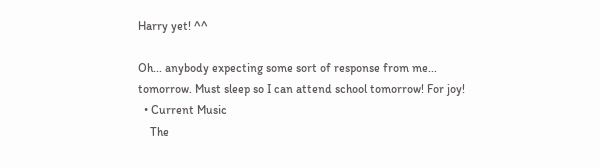Harry yet! ^^

Oh... anybody expecting some sort of response from me... tomorrow. Must sleep so I can attend school tomorrow! For joy!
  • Current Music
    The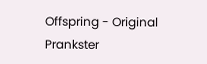Offspring - Original Prankster